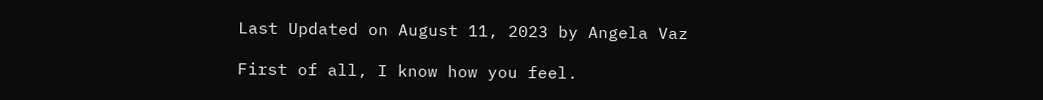Last Updated on August 11, 2023 by Angela Vaz

First of all, I know how you feel.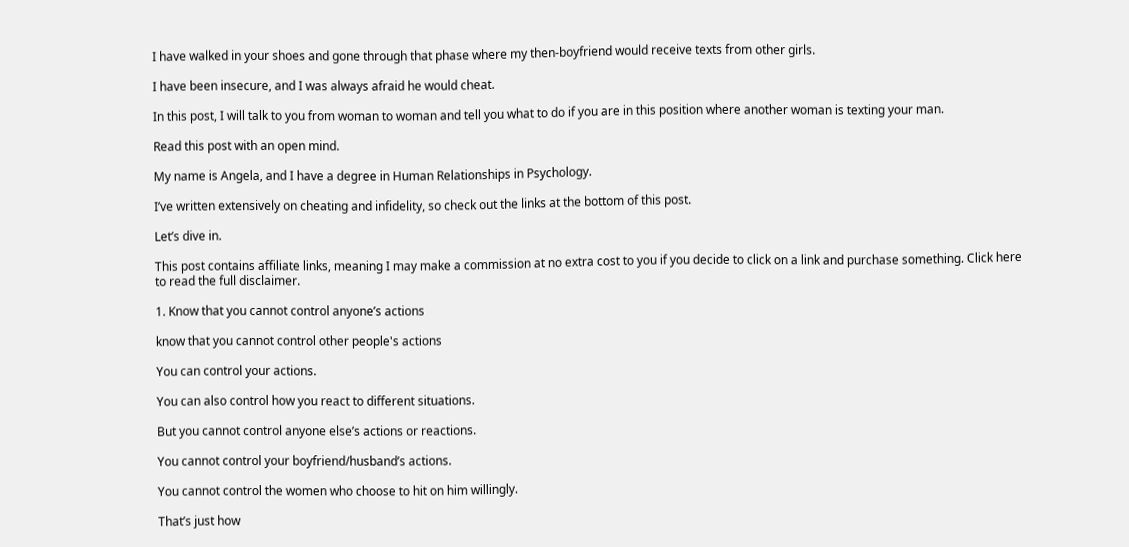I have walked in your shoes and gone through that phase where my then-boyfriend would receive texts from other girls.

I have been insecure, and I was always afraid he would cheat.

In this post, I will talk to you from woman to woman and tell you what to do if you are in this position where another woman is texting your man.

Read this post with an open mind.

My name is Angela, and I have a degree in Human Relationships in Psychology.

I’ve written extensively on cheating and infidelity, so check out the links at the bottom of this post.

Let’s dive in.

This post contains affiliate links, meaning I may make a commission at no extra cost to you if you decide to click on a link and purchase something. Click here to read the full disclaimer.

1. Know that you cannot control anyone’s actions

know that you cannot control other people's actions

You can control your actions.

You can also control how you react to different situations.

But you cannot control anyone else’s actions or reactions.

You cannot control your boyfriend/husband’s actions.

You cannot control the women who choose to hit on him willingly.

That’s just how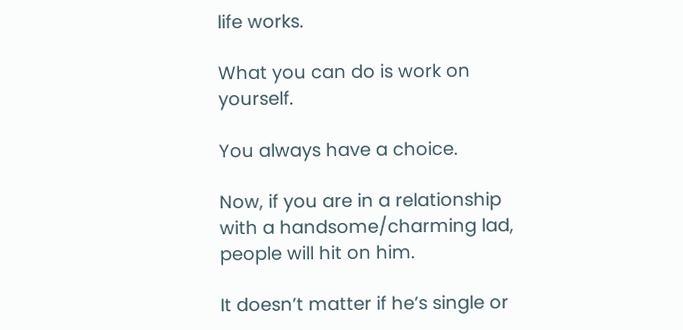life works.

What you can do is work on yourself.

You always have a choice.

Now, if you are in a relationship with a handsome/charming lad, people will hit on him.

It doesn’t matter if he’s single or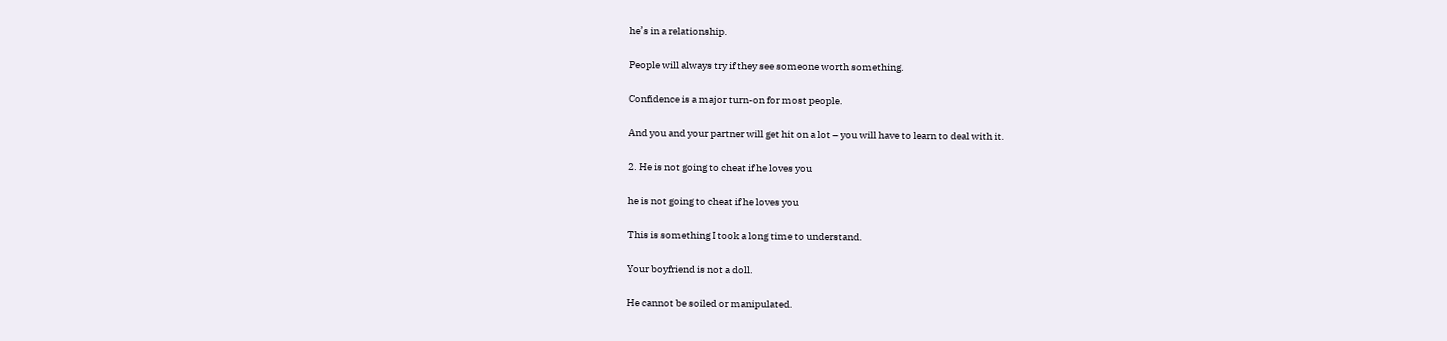he’s in a relationship.

People will always try if they see someone worth something.

Confidence is a major turn-on for most people.

And you and your partner will get hit on a lot – you will have to learn to deal with it.

2. He is not going to cheat if he loves you

he is not going to cheat if he loves you

This is something I took a long time to understand.

Your boyfriend is not a doll.

He cannot be soiled or manipulated.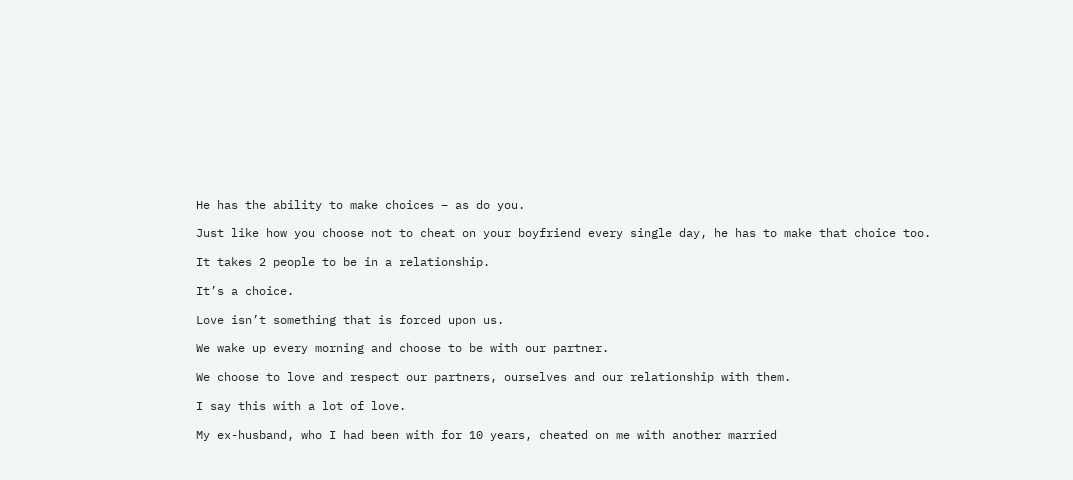He has the ability to make choices – as do you.

Just like how you choose not to cheat on your boyfriend every single day, he has to make that choice too.

It takes 2 people to be in a relationship.

It’s a choice.

Love isn’t something that is forced upon us.

We wake up every morning and choose to be with our partner.

We choose to love and respect our partners, ourselves and our relationship with them.

I say this with a lot of love.

My ex-husband, who I had been with for 10 years, cheated on me with another married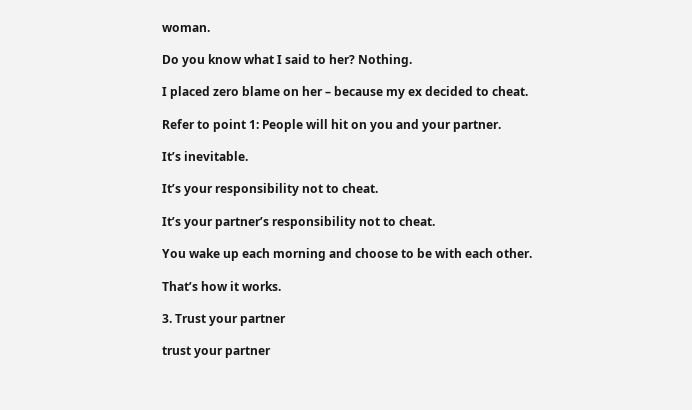woman.

Do you know what I said to her? Nothing.

I placed zero blame on her – because my ex decided to cheat.

Refer to point 1: People will hit on you and your partner.

It’s inevitable.

It’s your responsibility not to cheat.

It’s your partner’s responsibility not to cheat.

You wake up each morning and choose to be with each other.

That’s how it works.

3. Trust your partner

trust your partner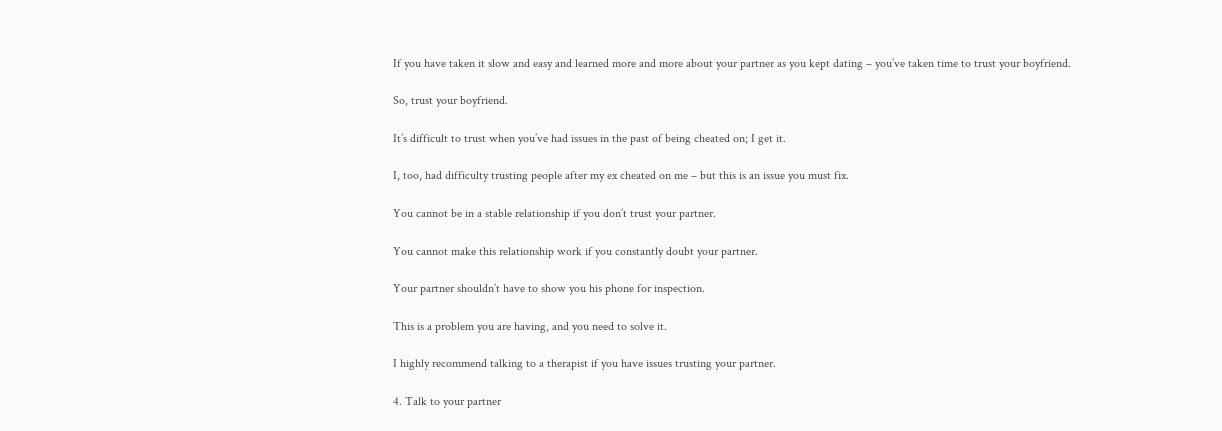If you have taken it slow and easy and learned more and more about your partner as you kept dating – you’ve taken time to trust your boyfriend.

So, trust your boyfriend.

It’s difficult to trust when you’ve had issues in the past of being cheated on; I get it.

I, too, had difficulty trusting people after my ex cheated on me – but this is an issue you must fix.

You cannot be in a stable relationship if you don’t trust your partner.

You cannot make this relationship work if you constantly doubt your partner.

Your partner shouldn’t have to show you his phone for inspection.

This is a problem you are having, and you need to solve it.

I highly recommend talking to a therapist if you have issues trusting your partner.

4. Talk to your partner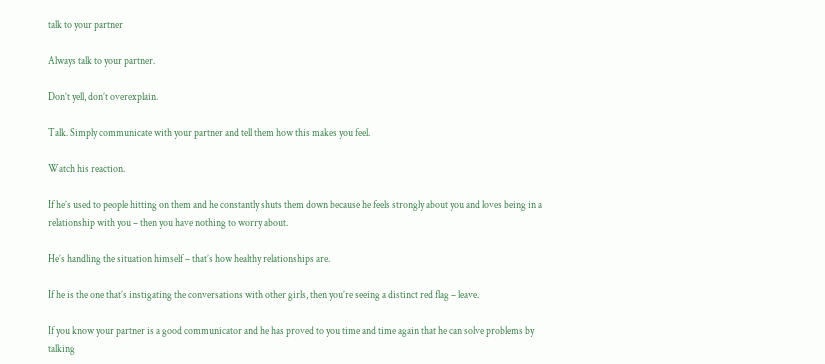talk to your partner

Always talk to your partner.

Don’t yell, don’t overexplain.

Talk. Simply communicate with your partner and tell them how this makes you feel.

Watch his reaction.

If he’s used to people hitting on them and he constantly shuts them down because he feels strongly about you and loves being in a relationship with you – then you have nothing to worry about.

He’s handling the situation himself – that’s how healthy relationships are.

If he is the one that’s instigating the conversations with other girls, then you’re seeing a distinct red flag – leave.

If you know your partner is a good communicator and he has proved to you time and time again that he can solve problems by talking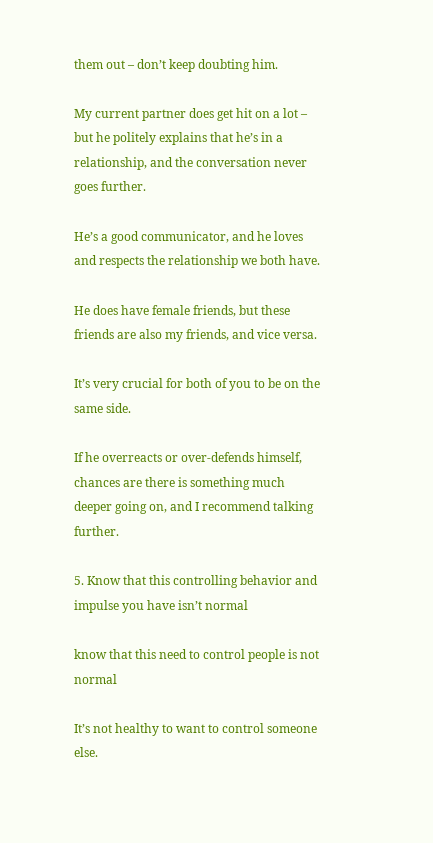them out – don’t keep doubting him.

My current partner does get hit on a lot – but he politely explains that he’s in a relationship, and the conversation never goes further.

He’s a good communicator, and he loves and respects the relationship we both have.

He does have female friends, but these friends are also my friends, and vice versa.

It’s very crucial for both of you to be on the same side.

If he overreacts or over-defends himself, chances are there is something much deeper going on, and I recommend talking further.

5. Know that this controlling behavior and impulse you have isn’t normal

know that this need to control people is not normal

It’s not healthy to want to control someone else.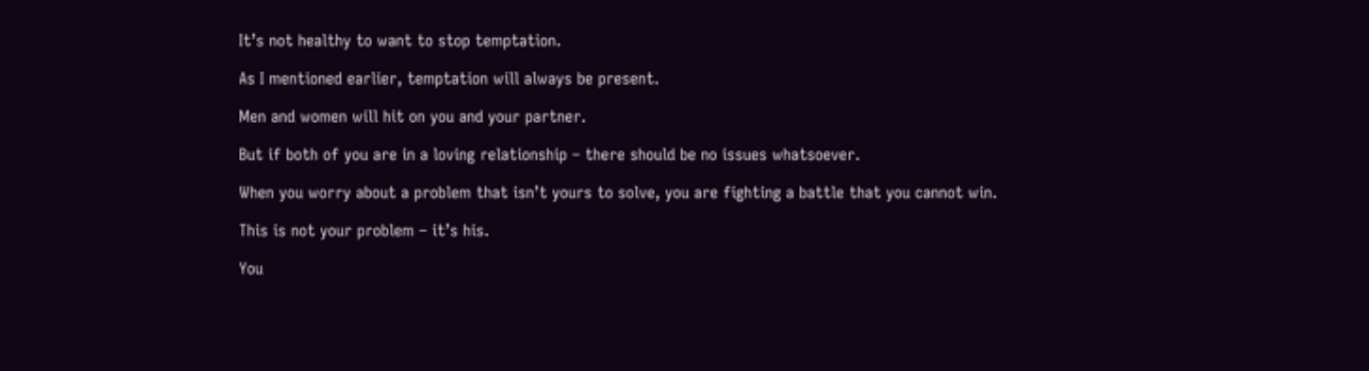It’s not healthy to want to stop temptation.

As I mentioned earlier, temptation will always be present.

Men and women will hit on you and your partner.

But if both of you are in a loving relationship – there should be no issues whatsoever.

When you worry about a problem that isn’t yours to solve, you are fighting a battle that you cannot win.

This is not your problem – it’s his.

You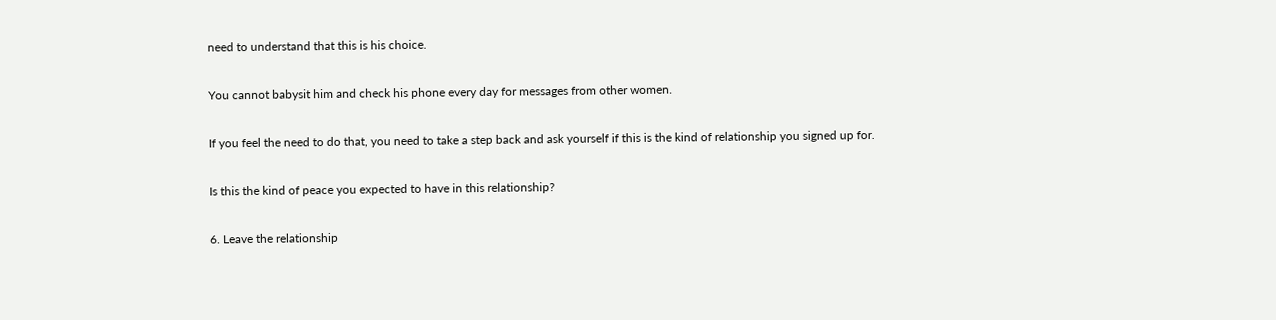need to understand that this is his choice.

You cannot babysit him and check his phone every day for messages from other women.

If you feel the need to do that, you need to take a step back and ask yourself if this is the kind of relationship you signed up for.

Is this the kind of peace you expected to have in this relationship?

6. Leave the relationship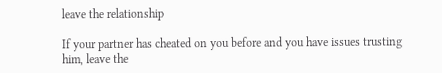leave the relationship

If your partner has cheated on you before and you have issues trusting him, leave the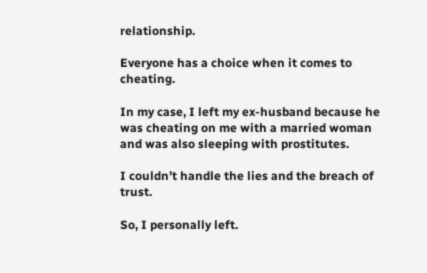relationship.

Everyone has a choice when it comes to cheating.

In my case, I left my ex-husband because he was cheating on me with a married woman and was also sleeping with prostitutes.

I couldn’t handle the lies and the breach of trust.

So, I personally left.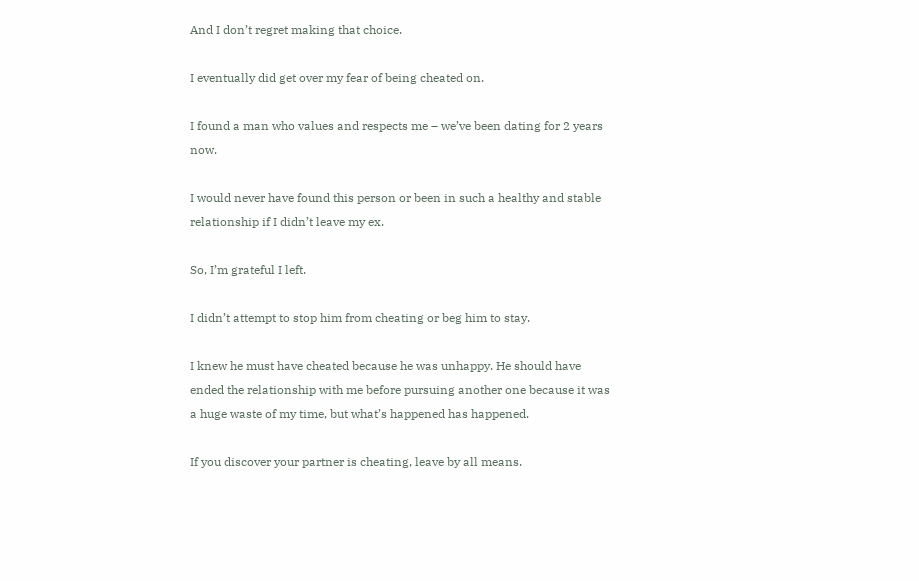And I don’t regret making that choice.

I eventually did get over my fear of being cheated on.

I found a man who values and respects me – we’ve been dating for 2 years now.

I would never have found this person or been in such a healthy and stable relationship if I didn’t leave my ex.

So, I’m grateful I left.

I didn’t attempt to stop him from cheating or beg him to stay.

I knew he must have cheated because he was unhappy. He should have ended the relationship with me before pursuing another one because it was a huge waste of my time, but what’s happened has happened.

If you discover your partner is cheating, leave by all means.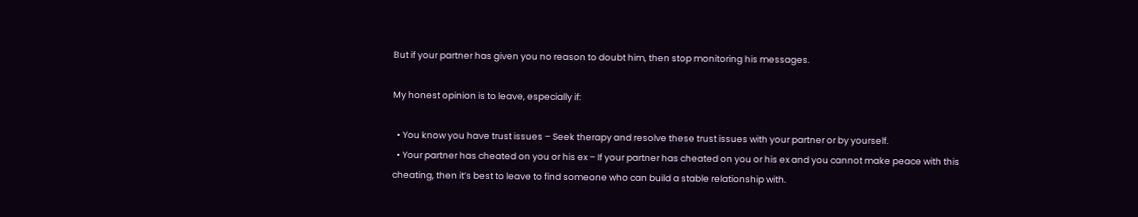But if your partner has given you no reason to doubt him, then stop monitoring his messages.

My honest opinion is to leave, especially if:

  • You know you have trust issues – Seek therapy and resolve these trust issues with your partner or by yourself.
  • Your partner has cheated on you or his ex – If your partner has cheated on you or his ex and you cannot make peace with this cheating, then it’s best to leave to find someone who can build a stable relationship with.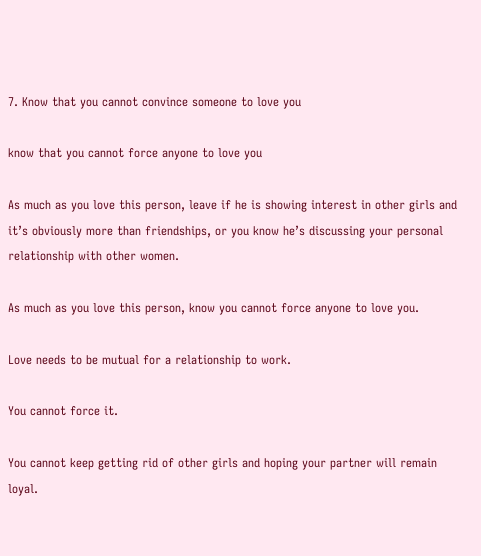7. Know that you cannot convince someone to love you

know that you cannot force anyone to love you

As much as you love this person, leave if he is showing interest in other girls and it’s obviously more than friendships, or you know he’s discussing your personal relationship with other women.

As much as you love this person, know you cannot force anyone to love you.

Love needs to be mutual for a relationship to work.

You cannot force it.

You cannot keep getting rid of other girls and hoping your partner will remain loyal.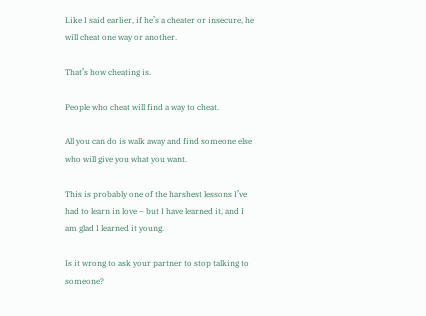Like I said earlier, if he’s a cheater or insecure, he will cheat one way or another.

That’s how cheating is.

People who cheat will find a way to cheat.

All you can do is walk away and find someone else who will give you what you want.

This is probably one of the harshest lessons I’ve had to learn in love – but I have learned it, and I am glad I learned it young.

Is it wrong to ask your partner to stop talking to someone?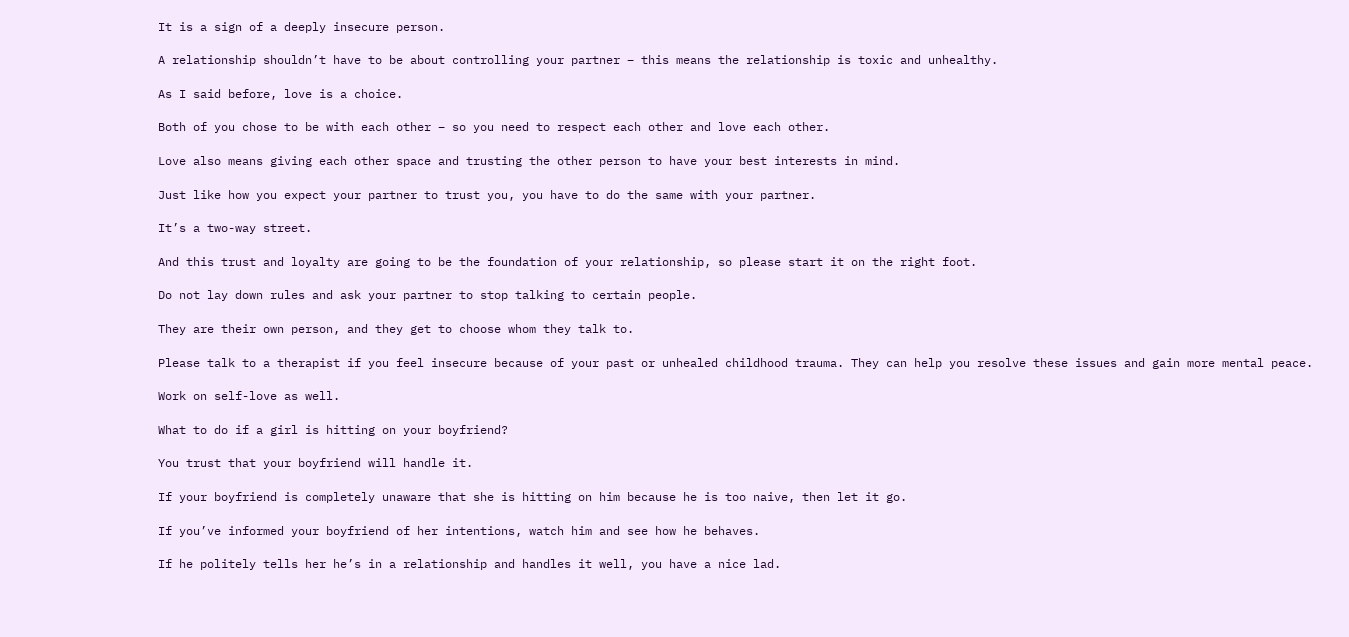It is a sign of a deeply insecure person.

A relationship shouldn’t have to be about controlling your partner – this means the relationship is toxic and unhealthy.

As I said before, love is a choice.

Both of you chose to be with each other – so you need to respect each other and love each other.

Love also means giving each other space and trusting the other person to have your best interests in mind.

Just like how you expect your partner to trust you, you have to do the same with your partner.

It’s a two-way street.

And this trust and loyalty are going to be the foundation of your relationship, so please start it on the right foot.

Do not lay down rules and ask your partner to stop talking to certain people.

They are their own person, and they get to choose whom they talk to.

Please talk to a therapist if you feel insecure because of your past or unhealed childhood trauma. They can help you resolve these issues and gain more mental peace.

Work on self-love as well.

What to do if a girl is hitting on your boyfriend?

You trust that your boyfriend will handle it.

If your boyfriend is completely unaware that she is hitting on him because he is too naive, then let it go.

If you’ve informed your boyfriend of her intentions, watch him and see how he behaves.

If he politely tells her he’s in a relationship and handles it well, you have a nice lad.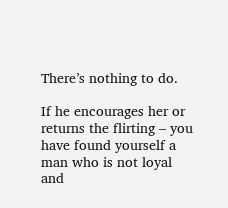There’s nothing to do.

If he encourages her or returns the flirting – you have found yourself a man who is not loyal and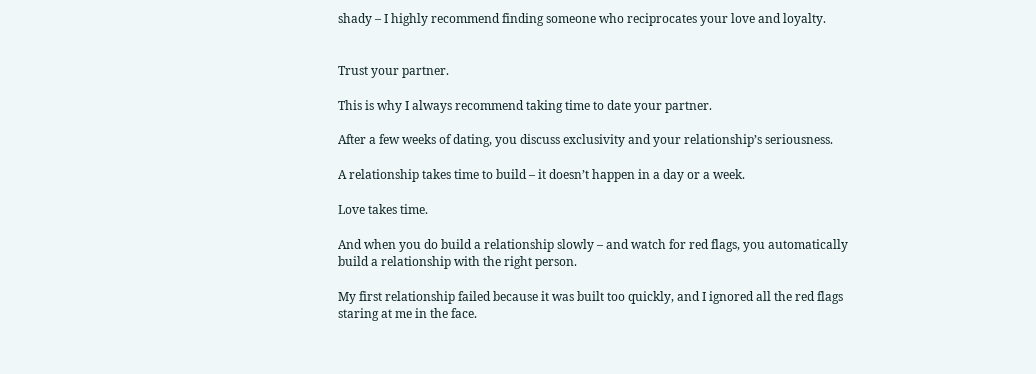shady – I highly recommend finding someone who reciprocates your love and loyalty.


Trust your partner.

This is why I always recommend taking time to date your partner.

After a few weeks of dating, you discuss exclusivity and your relationship’s seriousness.

A relationship takes time to build – it doesn’t happen in a day or a week.

Love takes time.

And when you do build a relationship slowly – and watch for red flags, you automatically build a relationship with the right person.

My first relationship failed because it was built too quickly, and I ignored all the red flags staring at me in the face.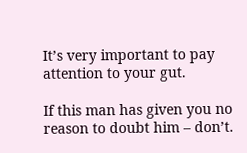It’s very important to pay attention to your gut.

If this man has given you no reason to doubt him – don’t.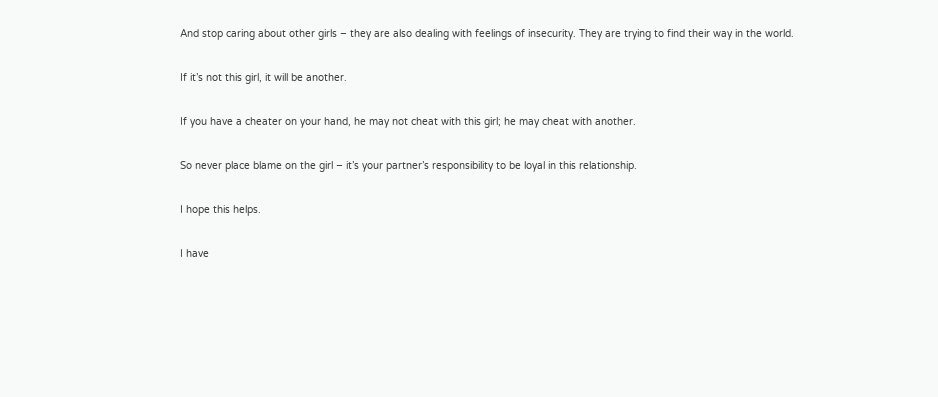And stop caring about other girls – they are also dealing with feelings of insecurity. They are trying to find their way in the world.

If it’s not this girl, it will be another.

If you have a cheater on your hand, he may not cheat with this girl; he may cheat with another.

So never place blame on the girl – it’s your partner’s responsibility to be loyal in this relationship.

I hope this helps.

I have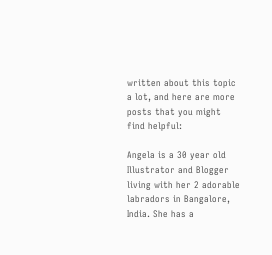written about this topic a lot, and here are more posts that you might find helpful:

Angela is a 30 year old Illustrator and Blogger living with her 2 adorable labradors in Bangalore, India. She has a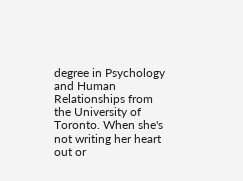degree in Psychology and Human Relationships from the University of Toronto. When she's not writing her heart out or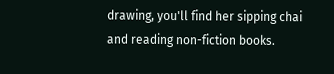drawing, you'll find her sipping chai and reading non-fiction books.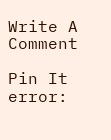Write A Comment

Pin It
error: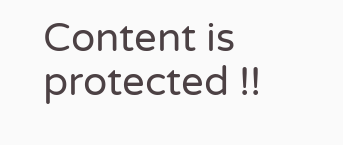Content is protected !!